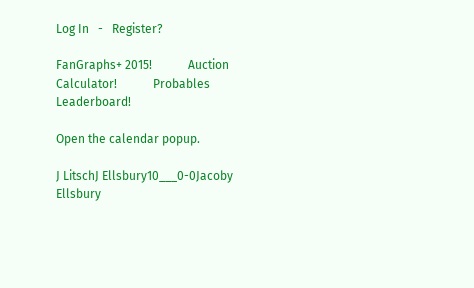Log In   -   Register?

FanGraphs+ 2015!            Auction Calculator!            Probables Leaderboard!

Open the calendar popup.

J LitschJ Ellsbury10___0-0Jacoby Ellsbury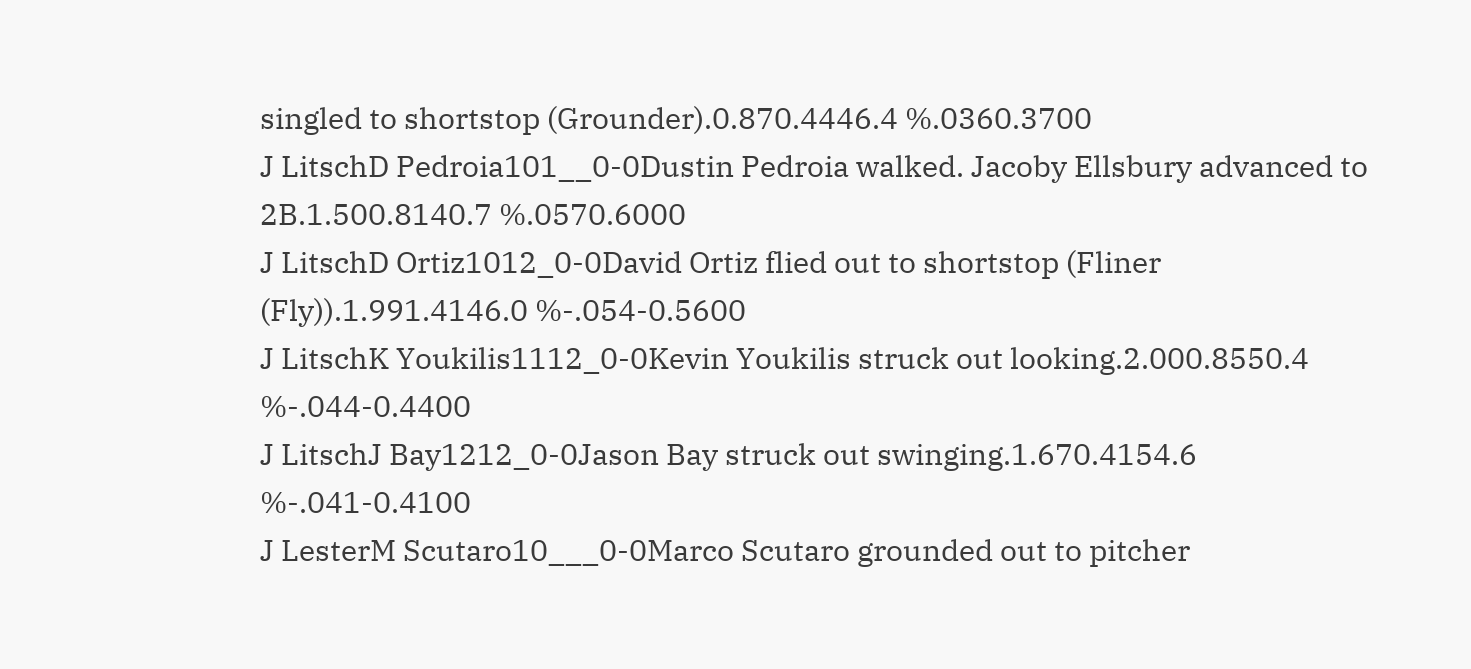singled to shortstop (Grounder).0.870.4446.4 %.0360.3700
J LitschD Pedroia101__0-0Dustin Pedroia walked. Jacoby Ellsbury advanced to 2B.1.500.8140.7 %.0570.6000
J LitschD Ortiz1012_0-0David Ortiz flied out to shortstop (Fliner (Fly)).1.991.4146.0 %-.054-0.5600
J LitschK Youkilis1112_0-0Kevin Youkilis struck out looking.2.000.8550.4 %-.044-0.4400
J LitschJ Bay1212_0-0Jason Bay struck out swinging.1.670.4154.6 %-.041-0.4100
J LesterM Scutaro10___0-0Marco Scutaro grounded out to pitcher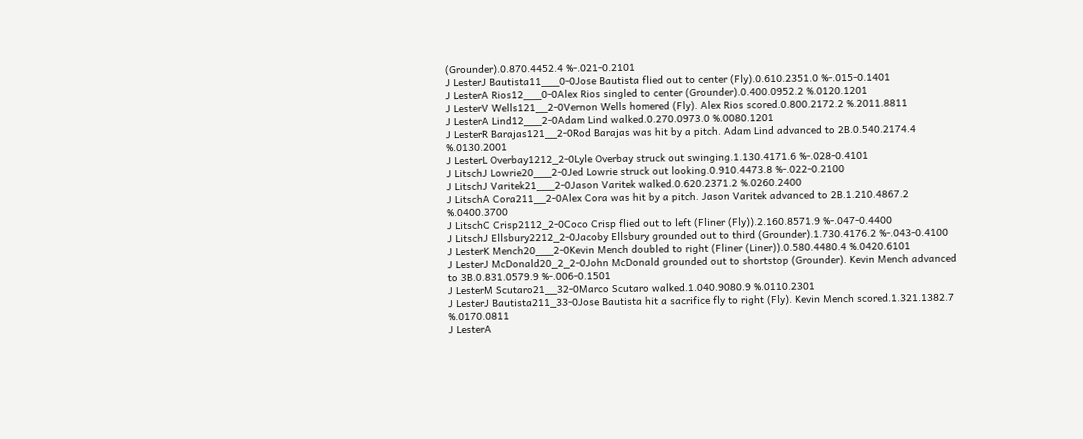(Grounder).0.870.4452.4 %-.021-0.2101
J LesterJ Bautista11___0-0Jose Bautista flied out to center (Fly).0.610.2351.0 %-.015-0.1401
J LesterA Rios12___0-0Alex Rios singled to center (Grounder).0.400.0952.2 %.0120.1201
J LesterV Wells121__2-0Vernon Wells homered (Fly). Alex Rios scored.0.800.2172.2 %.2011.8811
J LesterA Lind12___2-0Adam Lind walked.0.270.0973.0 %.0080.1201
J LesterR Barajas121__2-0Rod Barajas was hit by a pitch. Adam Lind advanced to 2B.0.540.2174.4 %.0130.2001
J LesterL Overbay1212_2-0Lyle Overbay struck out swinging.1.130.4171.6 %-.028-0.4101
J LitschJ Lowrie20___2-0Jed Lowrie struck out looking.0.910.4473.8 %-.022-0.2100
J LitschJ Varitek21___2-0Jason Varitek walked.0.620.2371.2 %.0260.2400
J LitschA Cora211__2-0Alex Cora was hit by a pitch. Jason Varitek advanced to 2B.1.210.4867.2 %.0400.3700
J LitschC Crisp2112_2-0Coco Crisp flied out to left (Fliner (Fly)).2.160.8571.9 %-.047-0.4400
J LitschJ Ellsbury2212_2-0Jacoby Ellsbury grounded out to third (Grounder).1.730.4176.2 %-.043-0.4100
J LesterK Mench20___2-0Kevin Mench doubled to right (Fliner (Liner)).0.580.4480.4 %.0420.6101
J LesterJ McDonald20_2_2-0John McDonald grounded out to shortstop (Grounder). Kevin Mench advanced to 3B.0.831.0579.9 %-.006-0.1501
J LesterM Scutaro21__32-0Marco Scutaro walked.1.040.9080.9 %.0110.2301
J LesterJ Bautista211_33-0Jose Bautista hit a sacrifice fly to right (Fly). Kevin Mench scored.1.321.1382.7 %.0170.0811
J LesterA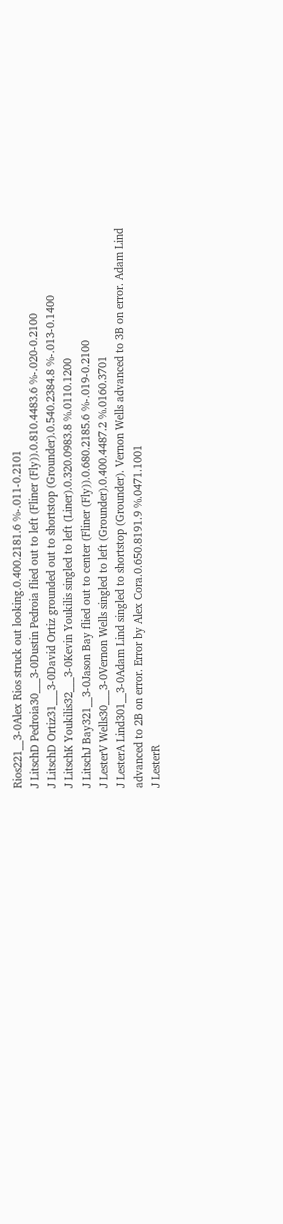Rios221__3-0Alex Rios struck out looking.0.400.2181.6 %-.011-0.2101
J LitschD Pedroia30___3-0Dustin Pedroia flied out to left (Fliner (Fly)).0.810.4483.6 %-.020-0.2100
J LitschD Ortiz31___3-0David Ortiz grounded out to shortstop (Grounder).0.540.2384.8 %-.013-0.1400
J LitschK Youkilis32___3-0Kevin Youkilis singled to left (Liner).0.320.0983.8 %.0110.1200
J LitschJ Bay321__3-0Jason Bay flied out to center (Fliner (Fly)).0.680.2185.6 %-.019-0.2100
J LesterV Wells30___3-0Vernon Wells singled to left (Grounder).0.400.4487.2 %.0160.3701
J LesterA Lind301__3-0Adam Lind singled to shortstop (Grounder). Vernon Wells advanced to 3B on error. Adam Lind advanced to 2B on error. Error by Alex Cora.0.650.8191.9 %.0471.1001
J LesterR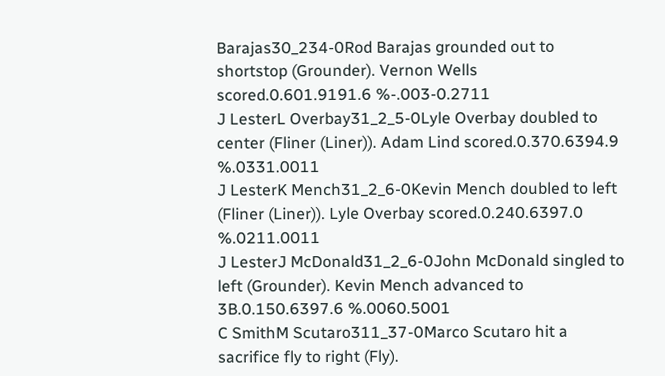Barajas30_234-0Rod Barajas grounded out to shortstop (Grounder). Vernon Wells scored.0.601.9191.6 %-.003-0.2711
J LesterL Overbay31_2_5-0Lyle Overbay doubled to center (Fliner (Liner)). Adam Lind scored.0.370.6394.9 %.0331.0011
J LesterK Mench31_2_6-0Kevin Mench doubled to left (Fliner (Liner)). Lyle Overbay scored.0.240.6397.0 %.0211.0011
J LesterJ McDonald31_2_6-0John McDonald singled to left (Grounder). Kevin Mench advanced to 3B.0.150.6397.6 %.0060.5001
C SmithM Scutaro311_37-0Marco Scutaro hit a sacrifice fly to right (Fly).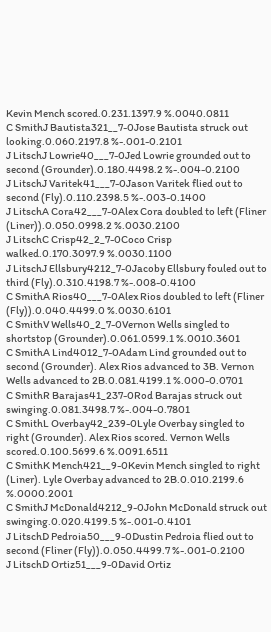Kevin Mench scored.0.231.1397.9 %.0040.0811
C SmithJ Bautista321__7-0Jose Bautista struck out looking.0.060.2197.8 %-.001-0.2101
J LitschJ Lowrie40___7-0Jed Lowrie grounded out to second (Grounder).0.180.4498.2 %-.004-0.2100
J LitschJ Varitek41___7-0Jason Varitek flied out to second (Fly).0.110.2398.5 %-.003-0.1400
J LitschA Cora42___7-0Alex Cora doubled to left (Fliner (Liner)).0.050.0998.2 %.0030.2100
J LitschC Crisp42_2_7-0Coco Crisp walked.0.170.3097.9 %.0030.1100
J LitschJ Ellsbury4212_7-0Jacoby Ellsbury fouled out to third (Fly).0.310.4198.7 %-.008-0.4100
C SmithA Rios40___7-0Alex Rios doubled to left (Fliner (Fly)).0.040.4499.0 %.0030.6101
C SmithV Wells40_2_7-0Vernon Wells singled to shortstop (Grounder).0.061.0599.1 %.0010.3601
C SmithA Lind4012_7-0Adam Lind grounded out to second (Grounder). Alex Rios advanced to 3B. Vernon Wells advanced to 2B.0.081.4199.1 %.000-0.0701
C SmithR Barajas41_237-0Rod Barajas struck out swinging.0.081.3498.7 %-.004-0.7801
C SmithL Overbay42_239-0Lyle Overbay singled to right (Grounder). Alex Rios scored. Vernon Wells scored.0.100.5699.6 %.0091.6511
C SmithK Mench421__9-0Kevin Mench singled to right (Liner). Lyle Overbay advanced to 2B.0.010.2199.6 %.0000.2001
C SmithJ McDonald4212_9-0John McDonald struck out swinging.0.020.4199.5 %-.001-0.4101
J LitschD Pedroia50___9-0Dustin Pedroia flied out to second (Fliner (Fly)).0.050.4499.7 %-.001-0.2100
J LitschD Ortiz51___9-0David Ortiz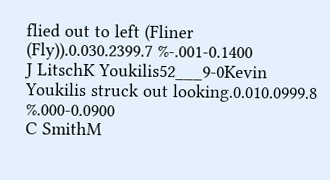flied out to left (Fliner (Fly)).0.030.2399.7 %-.001-0.1400
J LitschK Youkilis52___9-0Kevin Youkilis struck out looking.0.010.0999.8 %.000-0.0900
C SmithM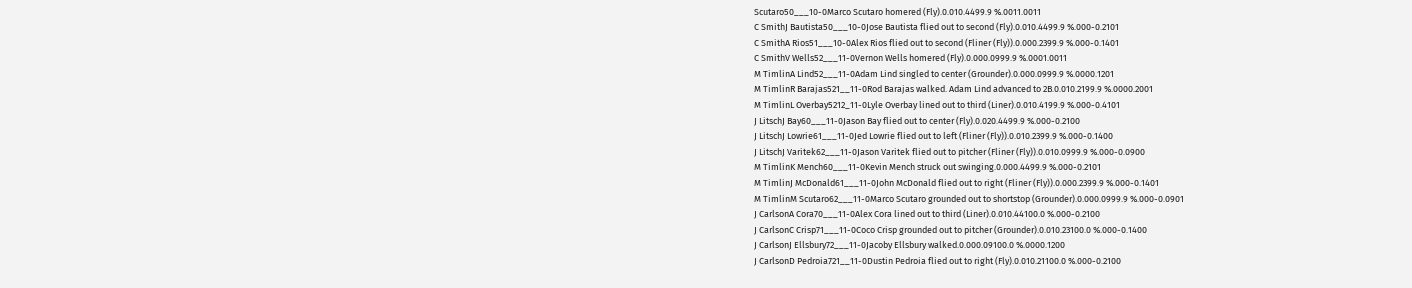Scutaro50___10-0Marco Scutaro homered (Fly).0.010.4499.9 %.0011.0011
C SmithJ Bautista50___10-0Jose Bautista flied out to second (Fly).0.010.4499.9 %.000-0.2101
C SmithA Rios51___10-0Alex Rios flied out to second (Fliner (Fly)).0.000.2399.9 %.000-0.1401
C SmithV Wells52___11-0Vernon Wells homered (Fly).0.000.0999.9 %.0001.0011
M TimlinA Lind52___11-0Adam Lind singled to center (Grounder).0.000.0999.9 %.0000.1201
M TimlinR Barajas521__11-0Rod Barajas walked. Adam Lind advanced to 2B.0.010.2199.9 %.0000.2001
M TimlinL Overbay5212_11-0Lyle Overbay lined out to third (Liner).0.010.4199.9 %.000-0.4101
J LitschJ Bay60___11-0Jason Bay flied out to center (Fly).0.020.4499.9 %.000-0.2100
J LitschJ Lowrie61___11-0Jed Lowrie flied out to left (Fliner (Fly)).0.010.2399.9 %.000-0.1400
J LitschJ Varitek62___11-0Jason Varitek flied out to pitcher (Fliner (Fly)).0.010.0999.9 %.000-0.0900
M TimlinK Mench60___11-0Kevin Mench struck out swinging.0.000.4499.9 %.000-0.2101
M TimlinJ McDonald61___11-0John McDonald flied out to right (Fliner (Fly)).0.000.2399.9 %.000-0.1401
M TimlinM Scutaro62___11-0Marco Scutaro grounded out to shortstop (Grounder).0.000.0999.9 %.000-0.0901
J CarlsonA Cora70___11-0Alex Cora lined out to third (Liner).0.010.44100.0 %.000-0.2100
J CarlsonC Crisp71___11-0Coco Crisp grounded out to pitcher (Grounder).0.010.23100.0 %.000-0.1400
J CarlsonJ Ellsbury72___11-0Jacoby Ellsbury walked.0.000.09100.0 %.0000.1200
J CarlsonD Pedroia721__11-0Dustin Pedroia flied out to right (Fly).0.010.21100.0 %.000-0.2100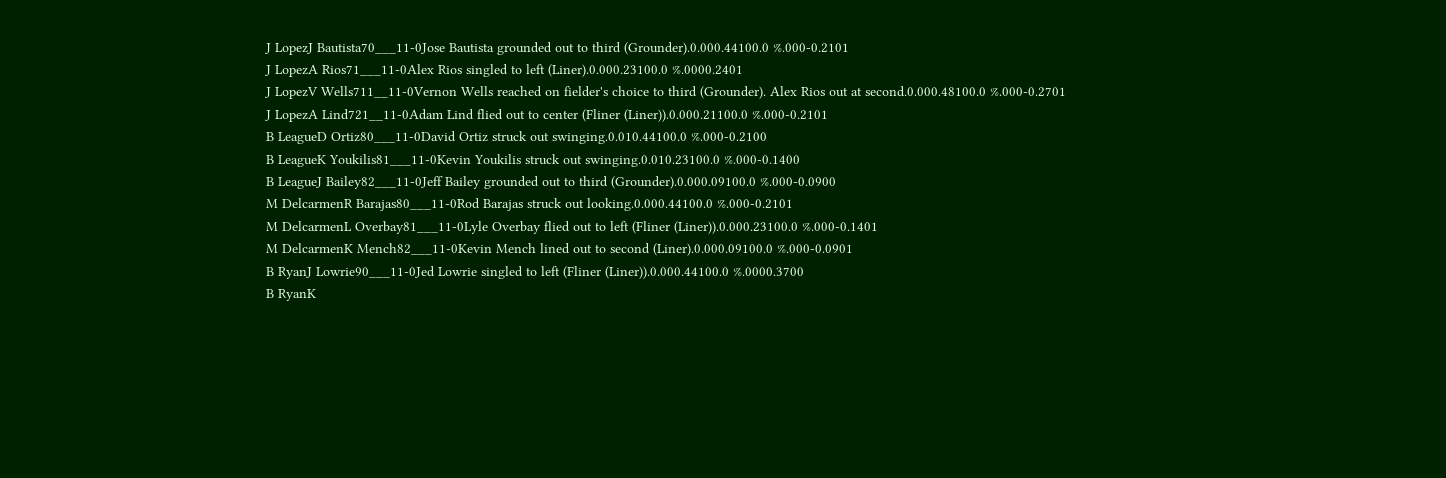J LopezJ Bautista70___11-0Jose Bautista grounded out to third (Grounder).0.000.44100.0 %.000-0.2101
J LopezA Rios71___11-0Alex Rios singled to left (Liner).0.000.23100.0 %.0000.2401
J LopezV Wells711__11-0Vernon Wells reached on fielder's choice to third (Grounder). Alex Rios out at second.0.000.48100.0 %.000-0.2701
J LopezA Lind721__11-0Adam Lind flied out to center (Fliner (Liner)).0.000.21100.0 %.000-0.2101
B LeagueD Ortiz80___11-0David Ortiz struck out swinging.0.010.44100.0 %.000-0.2100
B LeagueK Youkilis81___11-0Kevin Youkilis struck out swinging.0.010.23100.0 %.000-0.1400
B LeagueJ Bailey82___11-0Jeff Bailey grounded out to third (Grounder).0.000.09100.0 %.000-0.0900
M DelcarmenR Barajas80___11-0Rod Barajas struck out looking.0.000.44100.0 %.000-0.2101
M DelcarmenL Overbay81___11-0Lyle Overbay flied out to left (Fliner (Liner)).0.000.23100.0 %.000-0.1401
M DelcarmenK Mench82___11-0Kevin Mench lined out to second (Liner).0.000.09100.0 %.000-0.0901
B RyanJ Lowrie90___11-0Jed Lowrie singled to left (Fliner (Liner)).0.000.44100.0 %.0000.3700
B RyanK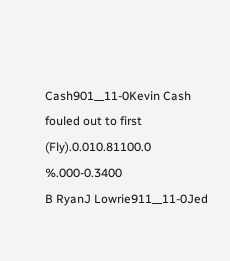Cash901__11-0Kevin Cash fouled out to first (Fly).0.010.81100.0 %.000-0.3400
B RyanJ Lowrie911__11-0Jed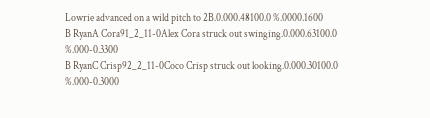Lowrie advanced on a wild pitch to 2B.0.000.48100.0 %.0000.1600
B RyanA Cora91_2_11-0Alex Cora struck out swinging.0.000.63100.0 %.000-0.3300
B RyanC Crisp92_2_11-0Coco Crisp struck out looking.0.000.30100.0 %.000-0.3000